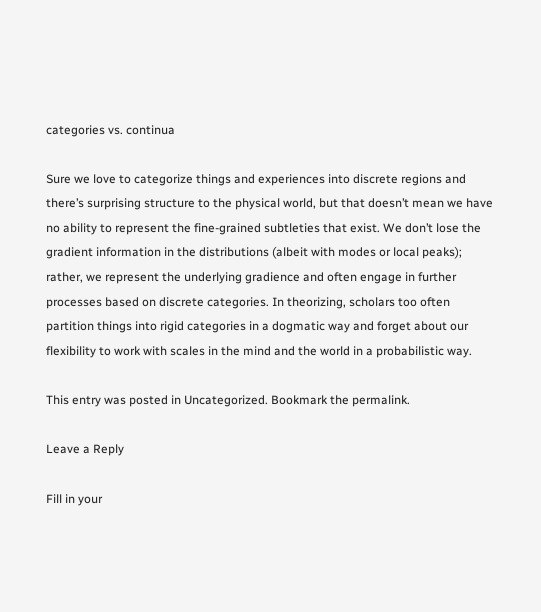categories vs. continua

Sure we love to categorize things and experiences into discrete regions and there’s surprising structure to the physical world, but that doesn’t mean we have no ability to represent the fine-grained subtleties that exist. We don’t lose the gradient information in the distributions (albeit with modes or local peaks); rather, we represent the underlying gradience and often engage in further processes based on discrete categories. In theorizing, scholars too often partition things into rigid categories in a dogmatic way and forget about our flexibility to work with scales in the mind and the world in a probabilistic way.

This entry was posted in Uncategorized. Bookmark the permalink.

Leave a Reply

Fill in your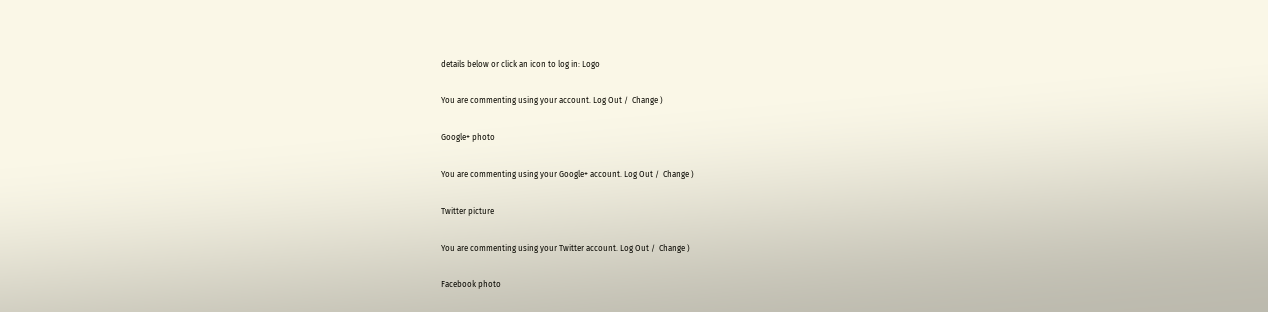details below or click an icon to log in: Logo

You are commenting using your account. Log Out /  Change )

Google+ photo

You are commenting using your Google+ account. Log Out /  Change )

Twitter picture

You are commenting using your Twitter account. Log Out /  Change )

Facebook photo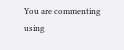You are commenting using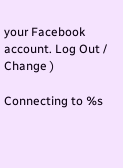your Facebook account. Log Out /  Change )

Connecting to %s